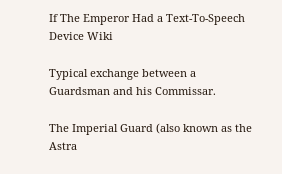If The Emperor Had a Text-To-Speech Device Wiki

Typical exchange between a Guardsman and his Commissar.

The Imperial Guard (also known as the Astra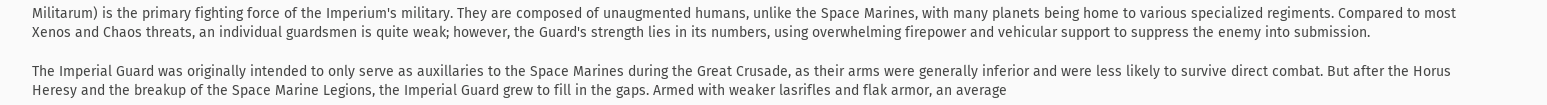Militarum) is the primary fighting force of the Imperium's military. They are composed of unaugmented humans, unlike the Space Marines, with many planets being home to various specialized regiments. Compared to most Xenos and Chaos threats, an individual guardsmen is quite weak; however, the Guard's strength lies in its numbers, using overwhelming firepower and vehicular support to suppress the enemy into submission.

The Imperial Guard was originally intended to only serve as auxillaries to the Space Marines during the Great Crusade, as their arms were generally inferior and were less likely to survive direct combat. But after the Horus Heresy and the breakup of the Space Marine Legions, the Imperial Guard grew to fill in the gaps. Armed with weaker lasrifles and flak armor, an average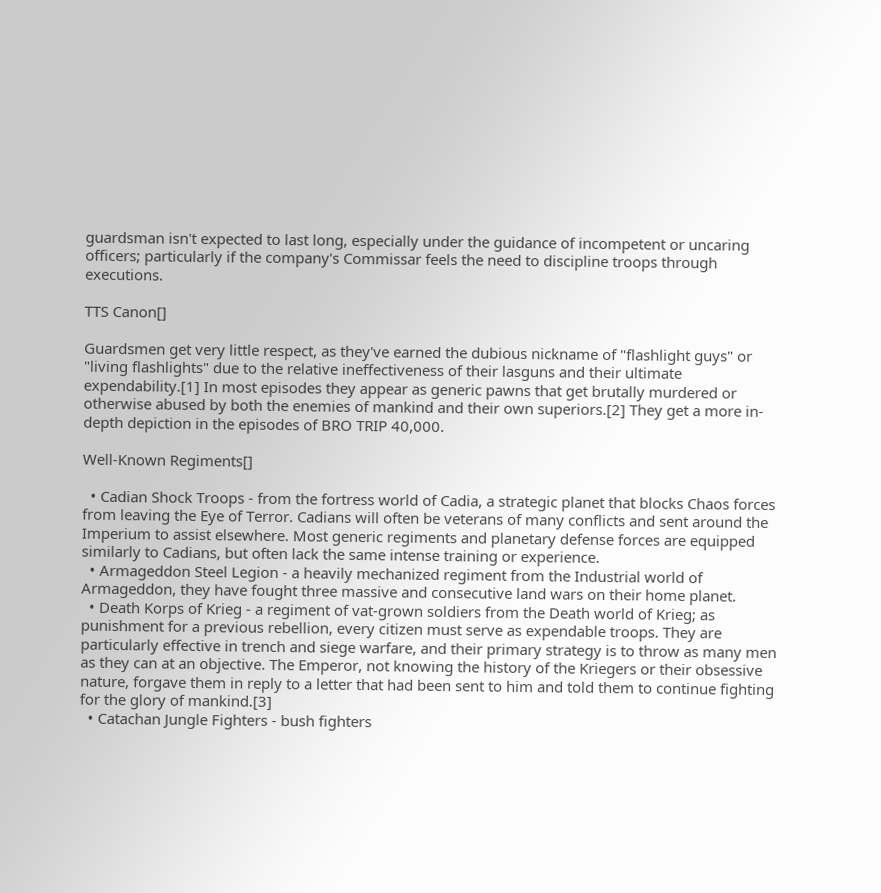guardsman isn't expected to last long, especially under the guidance of incompetent or uncaring officers; particularly if the company's Commissar feels the need to discipline troops through executions.

TTS Canon[]

Guardsmen get very little respect, as they've earned the dubious nickname of "flashlight guys" or "living flashlights" due to the relative ineffectiveness of their lasguns and their ultimate expendability.[1] In most episodes they appear as generic pawns that get brutally murdered or otherwise abused by both the enemies of mankind and their own superiors.[2] They get a more in-depth depiction in the episodes of BRO TRIP 40,000.

Well-Known Regiments[]

  • Cadian Shock Troops - from the fortress world of Cadia, a strategic planet that blocks Chaos forces from leaving the Eye of Terror. Cadians will often be veterans of many conflicts and sent around the Imperium to assist elsewhere. Most generic regiments and planetary defense forces are equipped similarly to Cadians, but often lack the same intense training or experience.
  • Armageddon Steel Legion - a heavily mechanized regiment from the Industrial world of Armageddon, they have fought three massive and consecutive land wars on their home planet.
  • Death Korps of Krieg - a regiment of vat-grown soldiers from the Death world of Krieg; as punishment for a previous rebellion, every citizen must serve as expendable troops. They are particularly effective in trench and siege warfare, and their primary strategy is to throw as many men as they can at an objective. The Emperor, not knowing the history of the Kriegers or their obsessive nature, forgave them in reply to a letter that had been sent to him and told them to continue fighting for the glory of mankind.[3]
  • Catachan Jungle Fighters - bush fighters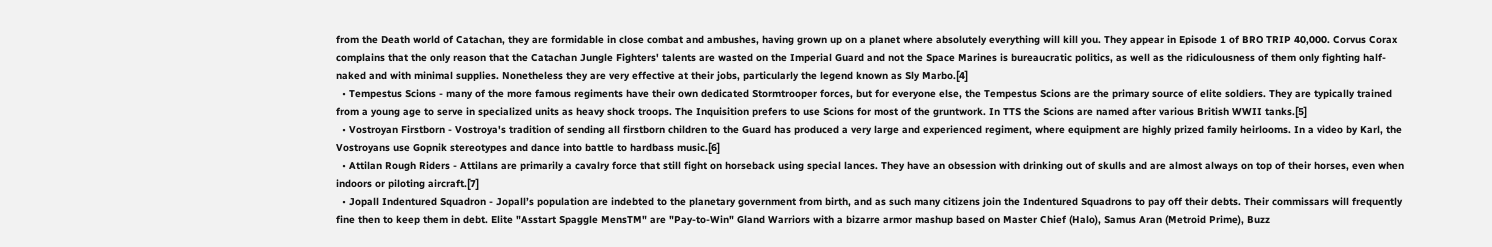from the Death world of Catachan, they are formidable in close combat and ambushes, having grown up on a planet where absolutely everything will kill you. They appear in Episode 1 of BRO TRIP 40,000. Corvus Corax complains that the only reason that the Catachan Jungle Fighters' talents are wasted on the Imperial Guard and not the Space Marines is bureaucratic politics, as well as the ridiculousness of them only fighting half-naked and with minimal supplies. Nonetheless they are very effective at their jobs, particularly the legend known as Sly Marbo.[4]
  • Tempestus Scions - many of the more famous regiments have their own dedicated Stormtrooper forces, but for everyone else, the Tempestus Scions are the primary source of elite soldiers. They are typically trained from a young age to serve in specialized units as heavy shock troops. The Inquisition prefers to use Scions for most of the gruntwork. In TTS the Scions are named after various British WWII tanks.[5]
  • Vostroyan Firstborn - Vostroya's tradition of sending all firstborn children to the Guard has produced a very large and experienced regiment, where equipment are highly prized family heirlooms. In a video by Karl, the Vostroyans use Gopnik stereotypes and dance into battle to hardbass music.[6]
  • Attilan Rough Riders - Attilans are primarily a cavalry force that still fight on horseback using special lances. They have an obsession with drinking out of skulls and are almost always on top of their horses, even when indoors or piloting aircraft.[7]
  • Jopall Indentured Squadron - Jopall’s population are indebted to the planetary government from birth, and as such many citizens join the Indentured Squadrons to pay off their debts. Their commissars will frequently fine then to keep them in debt. Elite "Asstart Spaggle MensTM" are "Pay-to-Win" Gland Warriors with a bizarre armor mashup based on Master Chief (Halo), Samus Aran (Metroid Prime), Buzz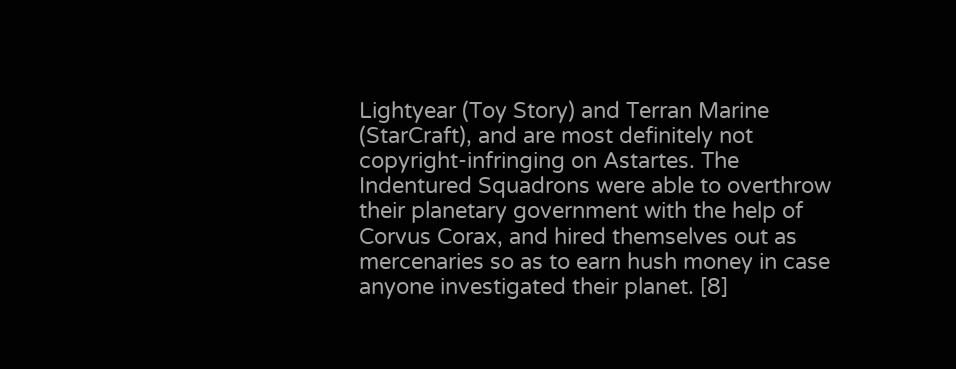Lightyear (Toy Story) and Terran Marine (StarCraft), and are most definitely not copyright-infringing on Astartes. The Indentured Squadrons were able to overthrow their planetary government with the help of Corvus Corax, and hired themselves out as mercenaries so as to earn hush money in case anyone investigated their planet. [8]